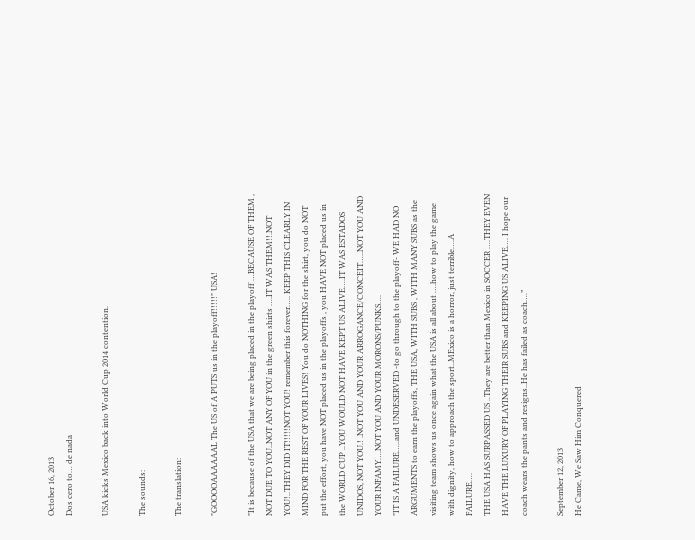October 16, 2013
Dos cero to… de nada

USA kicks Mexico back into World Cup 2014 contention.

The sounds:

The translation:

"GOOOOAAAAAAL The US of A PUTS us in the playoff!!!!!" USA!

"It is because of the USA that we are being placed in the playoff …BECAUSE OF THEM , NOT DUE TO YOU..NOT ANY OF YOU in the green shirts ….IT WAS THEM!!.NOT YOU!..THEY DID IT!!!!!NOT YOU! remember this forever….. KEEP THIS CLEARLY IN MIND FOR THE REST OF YOUR LIVES! You do NOTHING for the shirt, you do NOT put the effort, you have NOT placed us in the playoffs , you HAVE NOT placed us in the WORLD CUP ..YOU WOULD NOT HAVE KEPT US ALIVE….IT WAS ESTADOS UNIDOS, NOT YOU.! .NOT YOU AND YOUR ARROGANCE/CONCEIT…..NOT YOU AND YOUR INFAMY….NOT YOU AND YOUR MORONS/PUNKS….
"IT IS A FAILURE…..and UNDESERVED -to go through to the playoff- WE HAD NO ARGUMENTS to earn the playoffs, THE USA, WITH SUBS , WITH MANY SUBS as the visiting team shows us once again what the USA is all about ….how to play the game with dignity, how to approach the sport..MExico is a horror, just terrible….A FAILURE….
THE USA HAS SURPASSED US ..They are better than Mexico in SOCCER ….THEY EVEN HAVE THE LUXURY OF PLAYING THEIR SUBS and KEEPING US ALIVE…. I hope our coach wears the pants and resigns..He has failed as coach….”

September 12, 2013
He Came, We Saw Him Conquered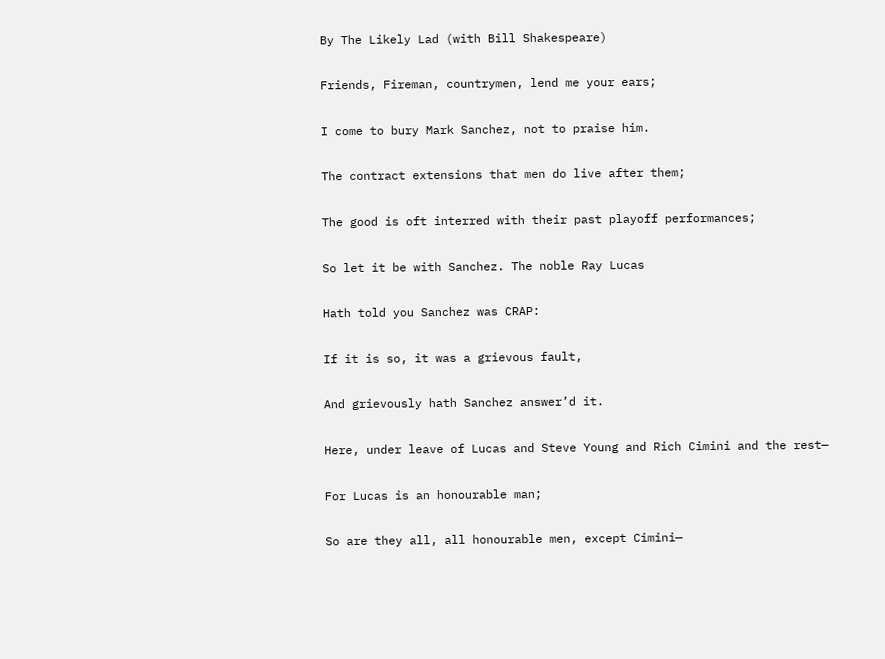By The Likely Lad (with Bill Shakespeare)

Friends, Fireman, countrymen, lend me your ears;

I come to bury Mark Sanchez, not to praise him.

The contract extensions that men do live after them;

The good is oft interred with their past playoff performances;

So let it be with Sanchez. The noble Ray Lucas

Hath told you Sanchez was CRAP:

If it is so, it was a grievous fault,

And grievously hath Sanchez answer’d it.

Here, under leave of Lucas and Steve Young and Rich Cimini and the rest—

For Lucas is an honourable man;

So are they all, all honourable men, except Cimini—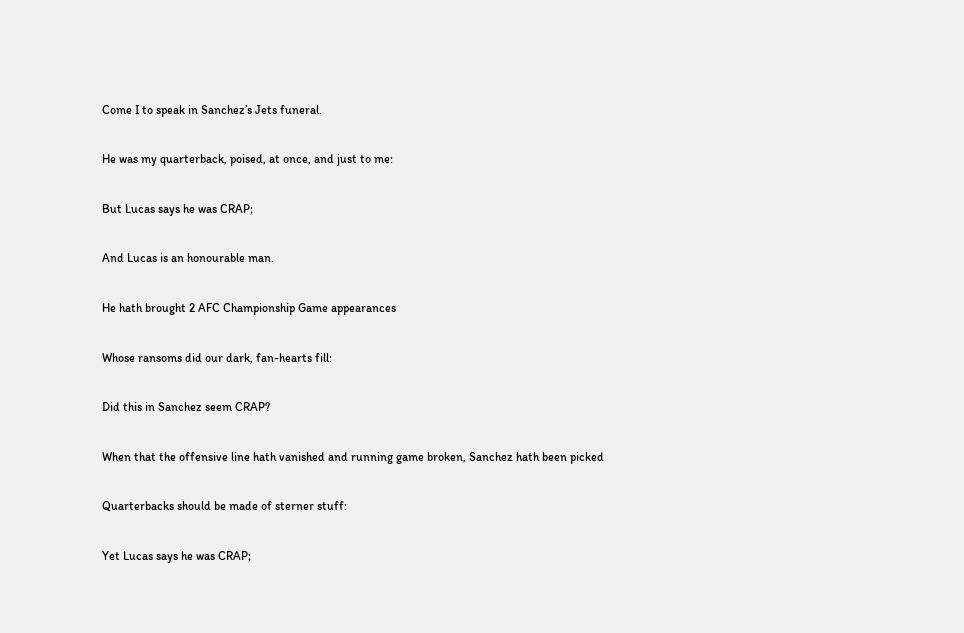Come I to speak in Sanchez’s Jets funeral.

He was my quarterback, poised, at once, and just to me:

But Lucas says he was CRAP;

And Lucas is an honourable man.

He hath brought 2 AFC Championship Game appearances

Whose ransoms did our dark, fan-hearts fill:

Did this in Sanchez seem CRAP?

When that the offensive line hath vanished and running game broken, Sanchez hath been picked

Quarterbacks should be made of sterner stuff:

Yet Lucas says he was CRAP;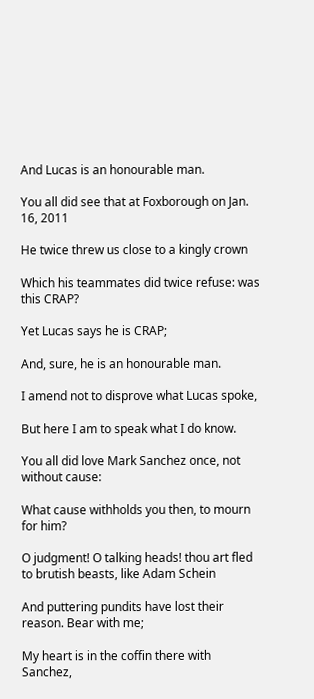And Lucas is an honourable man.

You all did see that at Foxborough on Jan. 16, 2011

He twice threw us close to a kingly crown

Which his teammates did twice refuse: was this CRAP?

Yet Lucas says he is CRAP;

And, sure, he is an honourable man.

I amend not to disprove what Lucas spoke,

But here I am to speak what I do know.

You all did love Mark Sanchez once, not without cause:

What cause withholds you then, to mourn for him?

O judgment! O talking heads! thou art fled to brutish beasts, like Adam Schein

And puttering pundits have lost their reason. Bear with me;

My heart is in the coffin there with Sanchez,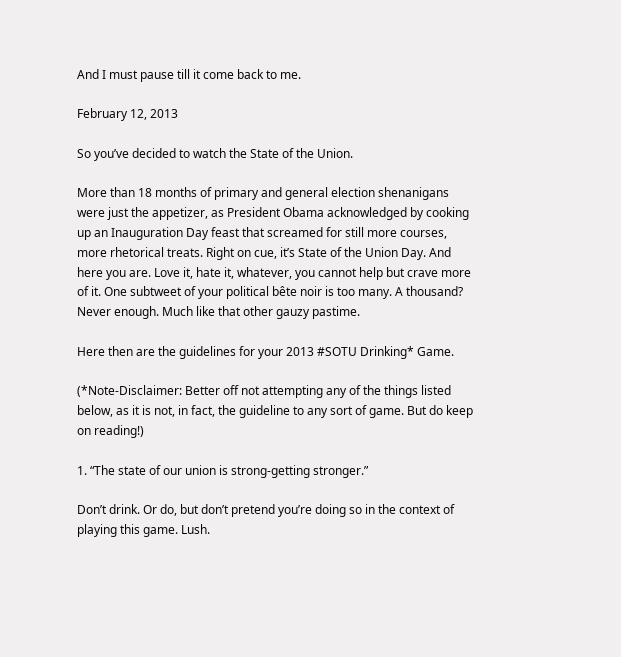And I must pause till it come back to me.

February 12, 2013

So you’ve decided to watch the State of the Union.

More than 18 months of primary and general election shenanigans were just the appetizer, as President Obama acknowledged by cooking up an Inauguration Day feast that screamed for still more courses, more rhetorical treats. Right on cue, it’s State of the Union Day. And here you are. Love it, hate it, whatever, you cannot help but crave more of it. One subtweet of your political bête noir is too many. A thousand? Never enough. Much like that other gauzy pastime.

Here then are the guidelines for your 2013 #SOTU Drinking* Game.

(*Note-Disclaimer: Better off not attempting any of the things listed below, as it is not, in fact, the guideline to any sort of game. But do keep on reading!)

1. “The state of our union is strong-getting stronger.”

Don’t drink. Or do, but don’t pretend you’re doing so in the context of playing this game. Lush.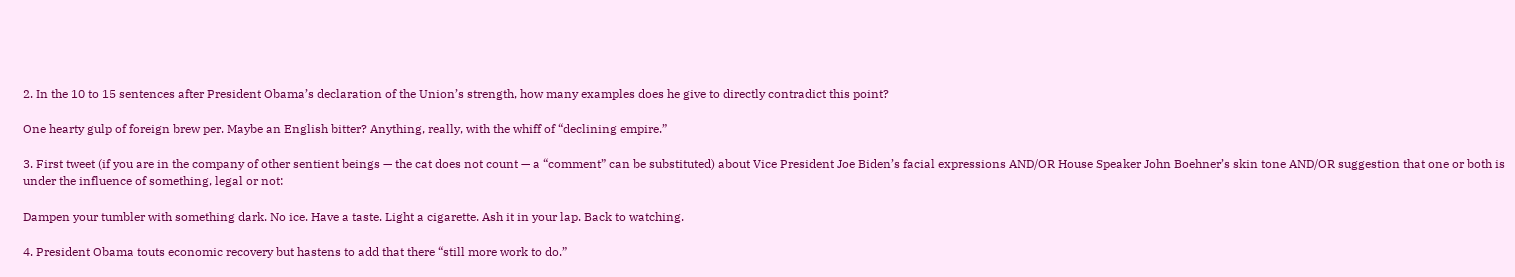2. In the 10 to 15 sentences after President Obama’s declaration of the Union’s strength, how many examples does he give to directly contradict this point?

One hearty gulp of foreign brew per. Maybe an English bitter? Anything, really, with the whiff of “declining empire.”

3. First tweet (if you are in the company of other sentient beings — the cat does not count — a “comment” can be substituted) about Vice President Joe Biden’s facial expressions AND/OR House Speaker John Boehner’s skin tone AND/OR suggestion that one or both is under the influence of something, legal or not:

Dampen your tumbler with something dark. No ice. Have a taste. Light a cigarette. Ash it in your lap. Back to watching.

4. President Obama touts economic recovery but hastens to add that there “still more work to do.”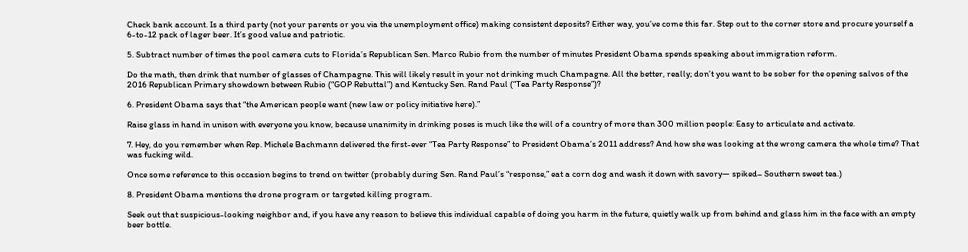Check bank account. Is a third party (not your parents or you via the unemployment office) making consistent deposits? Either way, you’ve come this far. Step out to the corner store and procure yourself a 6-to-12 pack of lager beer. It’s good value and patriotic.

5. Subtract number of times the pool camera cuts to Florida’s Republican Sen. Marco Rubio from the number of minutes President Obama spends speaking about immigration reform.

Do the math, then drink that number of glasses of Champagne. This will likely result in your not drinking much Champagne. All the better, really; don’t you want to be sober for the opening salvos of the 2016 Republican Primary showdown between Rubio (“GOP Rebuttal”) and Kentucky Sen. Rand Paul (“Tea Party Response”)?

6. President Obama says that “the American people want (new law or policy initiative here).”

Raise glass in hand in unison with everyone you know, because unanimity in drinking poses is much like the will of a country of more than 300 million people: Easy to articulate and activate.

7. Hey, do you remember when Rep. Michele Bachmann delivered the first-ever “Tea Party Response” to President Obama’s 2011 address? And how she was looking at the wrong camera the whole time? That was fucking wild.

Once some reference to this occasion begins to trend on twitter (probably during Sen. Rand Paul’s “response,” eat a corn dog and wash it down with savory— spiked– Southern sweet tea.)

8. President Obama mentions the drone program or targeted killing program.

Seek out that suspicious-looking neighbor and, if you have any reason to believe this individual capable of doing you harm in the future, quietly walk up from behind and glass him in the face with an empty beer bottle.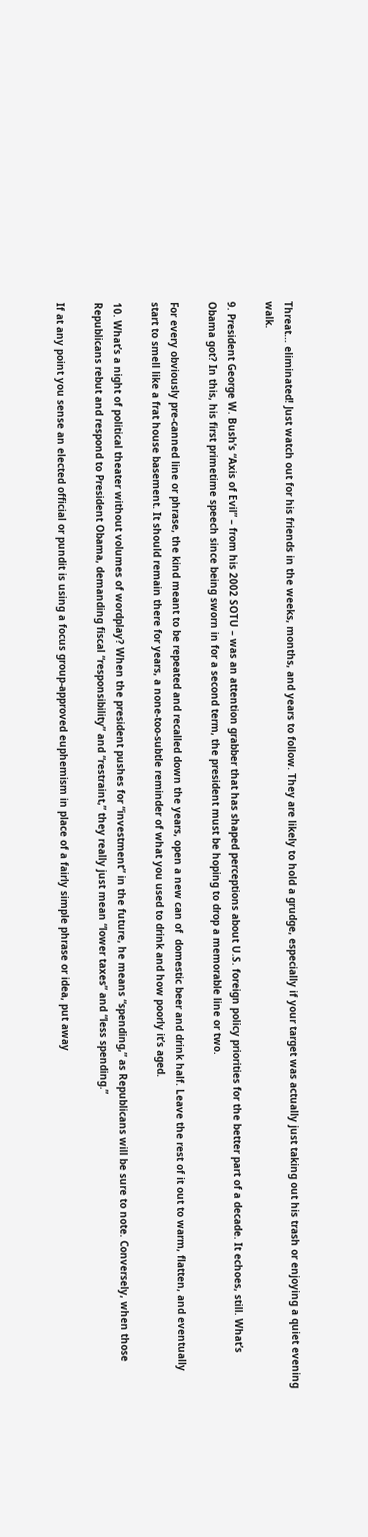Threat… eliminated! Just watch out for his friends in the weeks, months, and years to follow. They are likely to hold a grudge, especially if your target was actually just taking out his trash or enjoying a quiet evening walk.

9. President George W. Bush’s “Axis of Evil” – from his 2002 SOTU – was an attention grabber that has shaped perceptions about U.S. foreign policy priorities for the better part of a decade. It echoes, still. What’s Obama got? In this, his first primetime speech since being sworn in for a second term, the president must be hoping to drop a memorable line or two.

For every obviously pre-canned line or phrase, the kind meant to be repeated and recalled down the years, open a new can of  domestic beer and drink half. Leave the rest of it out to warm, flatten, and eventually start to smell like a frat house basement. It should remain there for years, a none-too-subtle reminder of what you used to drink and how poorly it’s aged.

10. What’s a night of political theater without volumes of wordplay? When the president pushes for “investment” in the future, he means “spending,” as Republicans will be sure to note. Conversely, when those Republicans rebut and respond to President Obama, demanding fiscal “responsibility” and “restraint,” they really just mean “lower taxes” and “less spending.”

If at any point you sense an elected official or pundit is using a focus group-approved euphemism in place of a fairly simple phrase or idea, put away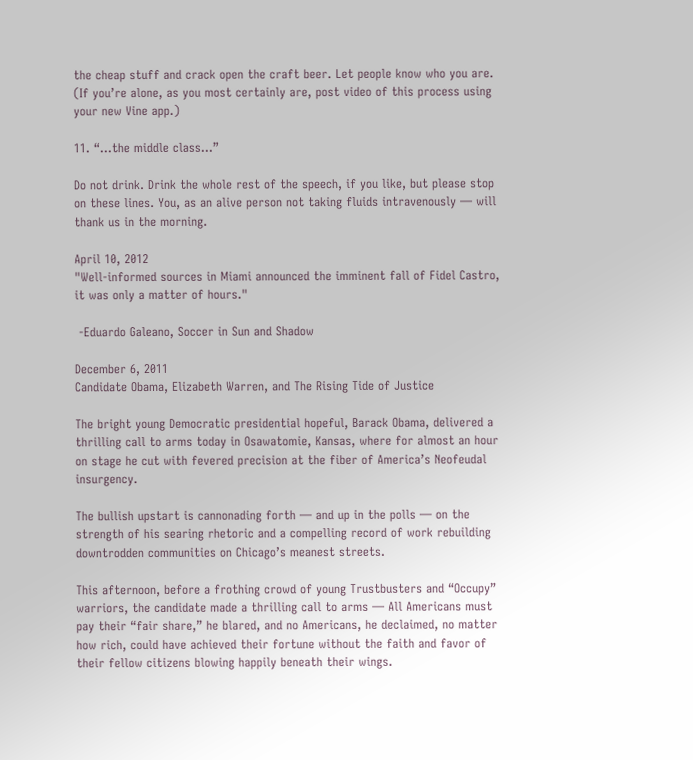the cheap stuff and crack open the craft beer. Let people know who you are. (If you’re alone, as you most certainly are, post video of this process using your new Vine app.)

11. “…the middle class…”

Do not drink. Drink the whole rest of the speech, if you like, but please stop on these lines. You, as an alive person not taking fluids intravenously — will thank us in the morning.

April 10, 2012
"Well-informed sources in Miami announced the imminent fall of Fidel Castro, it was only a matter of hours."

 -Eduardo Galeano, Soccer in Sun and Shadow

December 6, 2011
Candidate Obama, Elizabeth Warren, and The Rising Tide of Justice

The bright young Democratic presidential hopeful, Barack Obama, delivered a thrilling call to arms today in Osawatomie, Kansas, where for almost an hour on stage he cut with fevered precision at the fiber of America’s Neofeudal insurgency.

The bullish upstart is cannonading forth — and up in the polls — on the strength of his searing rhetoric and a compelling record of work rebuilding downtrodden communities on Chicago’s meanest streets.

This afternoon, before a frothing crowd of young Trustbusters and “Occupy” warriors, the candidate made a thrilling call to arms — All Americans must pay their “fair share,” he blared, and no Americans, he declaimed, no matter how rich, could have achieved their fortune without the faith and favor of their fellow citizens blowing happily beneath their wings.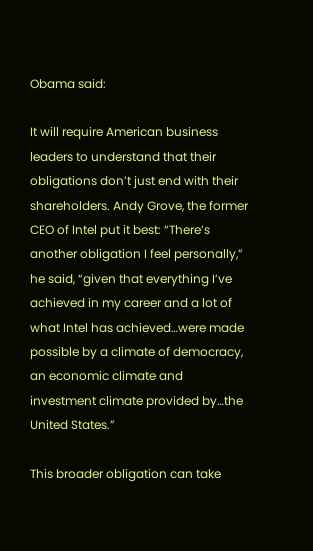Obama said:

It will require American business leaders to understand that their obligations don’t just end with their shareholders. Andy Grove, the former CEO of Intel put it best: “There’s another obligation I feel personally,” he said, “given that everything I’ve achieved in my career and a lot of what Intel has achieved…were made possible by a climate of democracy, an economic climate and investment climate provided by…the United States.”

This broader obligation can take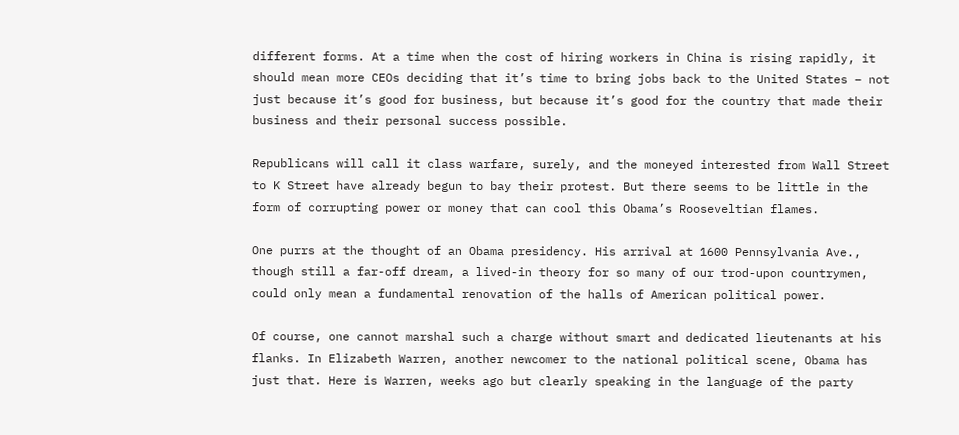different forms. At a time when the cost of hiring workers in China is rising rapidly, it should mean more CEOs deciding that it’s time to bring jobs back to the United States – not just because it’s good for business, but because it’s good for the country that made their business and their personal success possible.

Republicans will call it class warfare, surely, and the moneyed interested from Wall Street to K Street have already begun to bay their protest. But there seems to be little in the form of corrupting power or money that can cool this Obama’s Rooseveltian flames.

One purrs at the thought of an Obama presidency. His arrival at 1600 Pennsylvania Ave., though still a far-off dream, a lived-in theory for so many of our trod-upon countrymen, could only mean a fundamental renovation of the halls of American political power.

Of course, one cannot marshal such a charge without smart and dedicated lieutenants at his flanks. In Elizabeth Warren, another newcomer to the national political scene, Obama has just that. Here is Warren, weeks ago but clearly speaking in the language of the party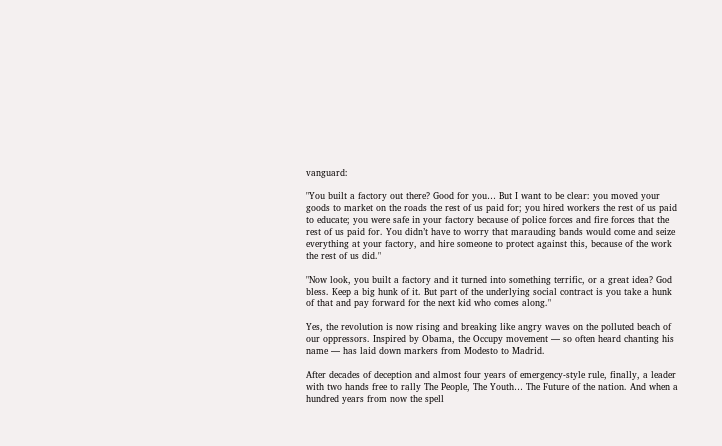vanguard:

"You built a factory out there? Good for you… But I want to be clear: you moved your goods to market on the roads the rest of us paid for; you hired workers the rest of us paid to educate; you were safe in your factory because of police forces and fire forces that the rest of us paid for. You didn’t have to worry that marauding bands would come and seize everything at your factory, and hire someone to protect against this, because of the work the rest of us did."

"Now look, you built a factory and it turned into something terrific, or a great idea? God bless. Keep a big hunk of it. But part of the underlying social contract is you take a hunk of that and pay forward for the next kid who comes along."

Yes, the revolution is now rising and breaking like angry waves on the polluted beach of our oppressors. Inspired by Obama, the Occupy movement — so often heard chanting his name — has laid down markers from Modesto to Madrid.

After decades of deception and almost four years of emergency-style rule, finally, a leader with two hands free to rally The People, The Youth… The Future of the nation. And when a hundred years from now the spell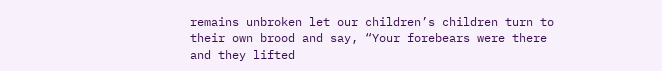remains unbroken let our children’s children turn to their own brood and say, “Your forebears were there and they lifted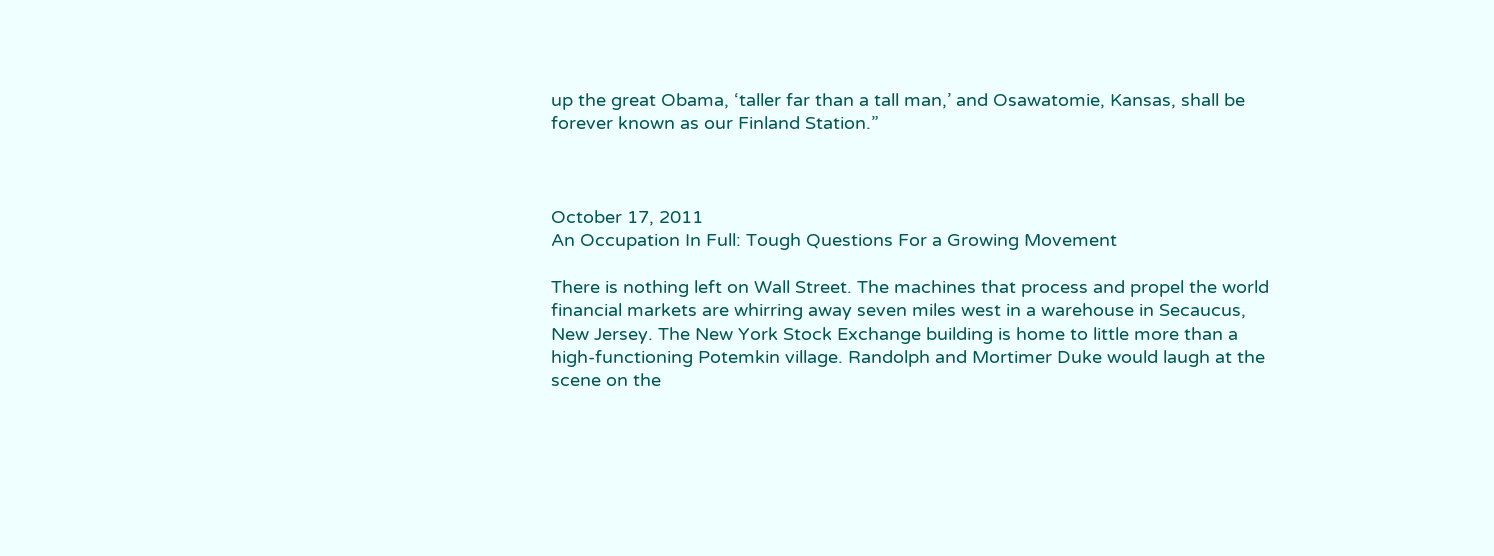up the great Obama, ‘taller far than a tall man,’ and Osawatomie, Kansas, shall be forever known as our Finland Station.”



October 17, 2011
An Occupation In Full: Tough Questions For a Growing Movement

There is nothing left on Wall Street. The machines that process and propel the world financial markets are whirring away seven miles west in a warehouse in Secaucus, New Jersey. The New York Stock Exchange building is home to little more than a high-functioning Potemkin village. Randolph and Mortimer Duke would laugh at the scene on the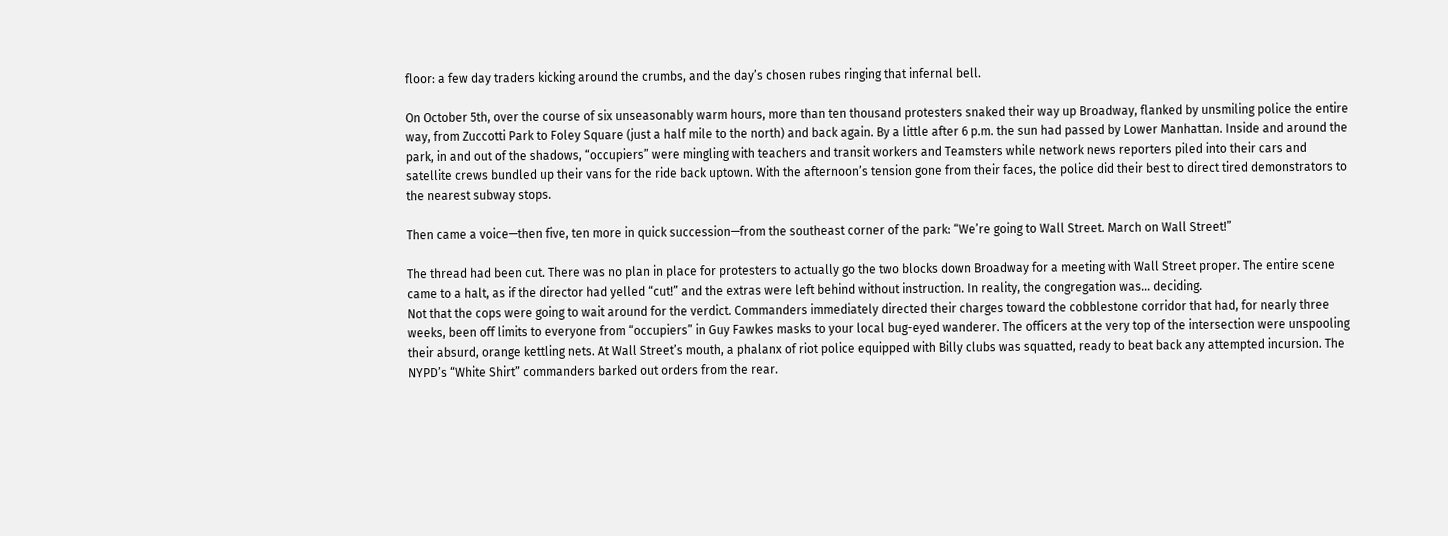floor: a few day traders kicking around the crumbs, and the day’s chosen rubes ringing that infernal bell.

On October 5th, over the course of six unseasonably warm hours, more than ten thousand protesters snaked their way up Broadway, flanked by unsmiling police the entire way, from Zuccotti Park to Foley Square (just a half mile to the north) and back again. By a little after 6 p.m. the sun had passed by Lower Manhattan. Inside and around the park, in and out of the shadows, “occupiers” were mingling with teachers and transit workers and Teamsters while network news reporters piled into their cars and satellite crews bundled up their vans for the ride back uptown. With the afternoon’s tension gone from their faces, the police did their best to direct tired demonstrators to the nearest subway stops.

Then came a voice—then five, ten more in quick succession—from the southeast corner of the park: “We’re going to Wall Street. March on Wall Street!”

The thread had been cut. There was no plan in place for protesters to actually go the two blocks down Broadway for a meeting with Wall Street proper. The entire scene came to a halt, as if the director had yelled “cut!” and the extras were left behind without instruction. In reality, the congregation was… deciding.
Not that the cops were going to wait around for the verdict. Commanders immediately directed their charges toward the cobblestone corridor that had, for nearly three weeks, been off limits to everyone from “occupiers” in Guy Fawkes masks to your local bug-eyed wanderer. The officers at the very top of the intersection were unspooling their absurd, orange kettling nets. At Wall Street’s mouth, a phalanx of riot police equipped with Billy clubs was squatted, ready to beat back any attempted incursion. The NYPD’s “White Shirt” commanders barked out orders from the rear.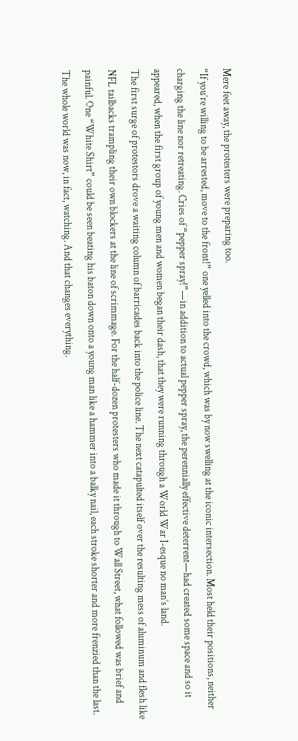Mere feet away, the protesters were preparing too.
“If you’re willing to be arrested, move to the front!” one yelled into the crowd, which was by now swelling at the iconic intersection. Most held their positions, neither charging the line nor retreating. Cries of “pepper spray!”—in addition to actual pepper spray, the perennially effective deterrent—had created some space and so it appeared, when the first group of young men and women began their dash, that they were running through a World War I-esque no man’s land.
The first surge of protestors drove a waiting column of barricades back into the police line. The next catapulted itself over the resulting mess of aluminum and flesh like NFL tailbacks trampling their own blockers at the line of scrimmage. For the half-dozen protesters who made it through to Wall Street, what followed was brief and painful. One “White Shirt” could be seen beating his baton down onto a young man like a hammer into a balky nail, each stroke shorter and more frenzied than the last.
The whole world was now, in fact, watching. And that changes everything.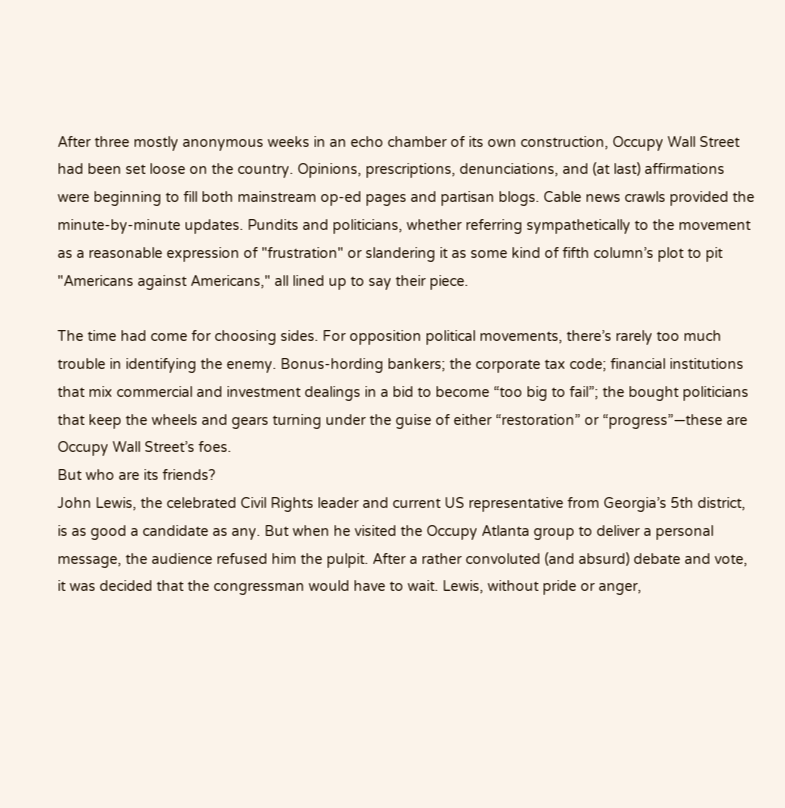After three mostly anonymous weeks in an echo chamber of its own construction, Occupy Wall Street had been set loose on the country. Opinions, prescriptions, denunciations, and (at last) affirmations were beginning to fill both mainstream op-ed pages and partisan blogs. Cable news crawls provided the minute-by-minute updates. Pundits and politicians, whether referring sympathetically to the movement as a reasonable expression of "frustration" or slandering it as some kind of fifth column’s plot to pit "Americans against Americans," all lined up to say their piece.

The time had come for choosing sides. For opposition political movements, there’s rarely too much trouble in identifying the enemy. Bonus-hording bankers; the corporate tax code; financial institutions that mix commercial and investment dealings in a bid to become “too big to fail”; the bought politicians that keep the wheels and gears turning under the guise of either “restoration” or “progress”—these are Occupy Wall Street’s foes.
But who are its friends?
John Lewis, the celebrated Civil Rights leader and current US representative from Georgia’s 5th district, is as good a candidate as any. But when he visited the Occupy Atlanta group to deliver a personal message, the audience refused him the pulpit. After a rather convoluted (and absurd) debate and vote, it was decided that the congressman would have to wait. Lewis, without pride or anger,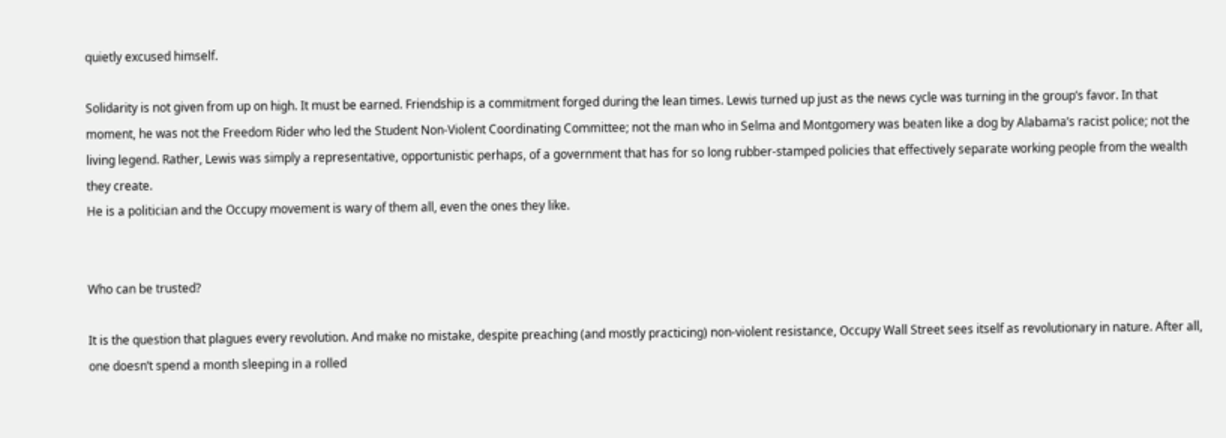quietly excused himself.

Solidarity is not given from up on high. It must be earned. Friendship is a commitment forged during the lean times. Lewis turned up just as the news cycle was turning in the group’s favor. In that moment, he was not the Freedom Rider who led the Student Non-Violent Coordinating Committee; not the man who in Selma and Montgomery was beaten like a dog by Alabama’s racist police; not the living legend. Rather, Lewis was simply a representative, opportunistic perhaps, of a government that has for so long rubber-stamped policies that effectively separate working people from the wealth they create.
He is a politician and the Occupy movement is wary of them all, even the ones they like.


Who can be trusted?

It is the question that plagues every revolution. And make no mistake, despite preaching (and mostly practicing) non-violent resistance, Occupy Wall Street sees itself as revolutionary in nature. After all, one doesn’t spend a month sleeping in a rolled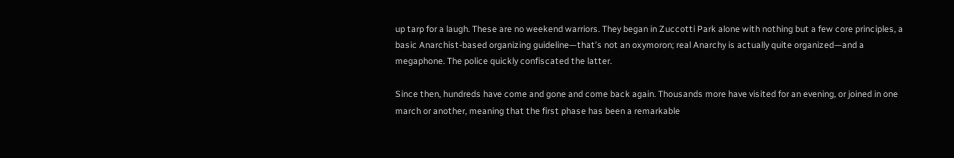up tarp for a laugh. These are no weekend warriors. They began in Zuccotti Park alone with nothing but a few core principles, a basic Anarchist-based organizing guideline—that’s not an oxymoron; real Anarchy is actually quite organized—and a megaphone. The police quickly confiscated the latter.

Since then, hundreds have come and gone and come back again. Thousands more have visited for an evening, or joined in one march or another, meaning that the first phase has been a remarkable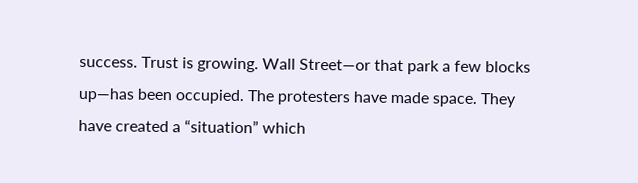success. Trust is growing. Wall Street—or that park a few blocks up—has been occupied. The protesters have made space. They have created a “situation” which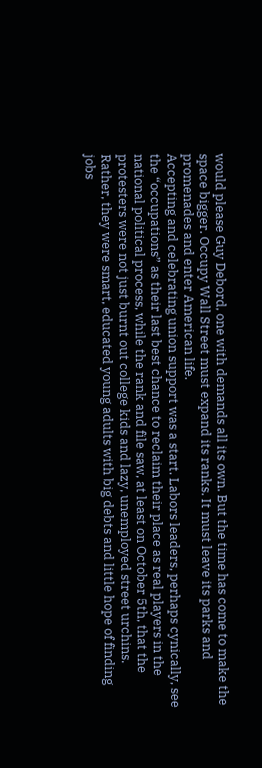would please Guy Debord, one with demands all its own. But the time has come to make the space bigger. Occupy Wall Street must expand its ranks. It must leave its parks and promenades and enter American life.
Accepting and celebrating union support was a start. Labors leaders, perhaps cynically, see the “occupations” as their last best chance to reclaim their place as real players in the national political process, while the rank and file saw, at least on October 5th, that the protesters were not just burnt out college kids and lazy, unemployed street urchins. Rather, they were smart, educated young adults with big debts and little hope of finding jobs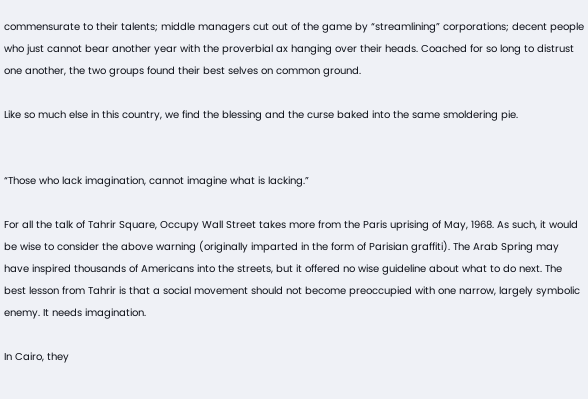commensurate to their talents; middle managers cut out of the game by “streamlining” corporations; decent people who just cannot bear another year with the proverbial ax hanging over their heads. Coached for so long to distrust one another, the two groups found their best selves on common ground.

Like so much else in this country, we find the blessing and the curse baked into the same smoldering pie.


“Those who lack imagination, cannot imagine what is lacking.”

For all the talk of Tahrir Square, Occupy Wall Street takes more from the Paris uprising of May, 1968. As such, it would be wise to consider the above warning (originally imparted in the form of Parisian graffiti). The Arab Spring may have inspired thousands of Americans into the streets, but it offered no wise guideline about what to do next. The best lesson from Tahrir is that a social movement should not become preoccupied with one narrow, largely symbolic enemy. It needs imagination.

In Cairo, they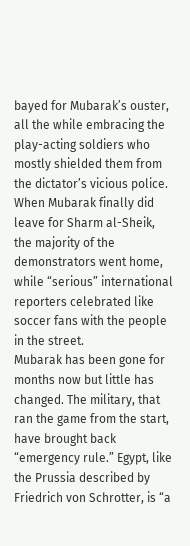bayed for Mubarak’s ouster, all the while embracing the play-acting soldiers who mostly shielded them from the dictator’s vicious police. When Mubarak finally did leave for Sharm al-Sheik, the majority of the demonstrators went home, while “serious” international reporters celebrated like soccer fans with the people in the street.
Mubarak has been gone for months now but little has changed. The military, that ran the game from the start, have brought back “emergency rule.” Egypt, like the Prussia described by Friedrich von Schrotter, is “a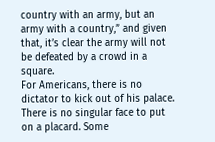country with an army, but an army with a country,” and given that, it’s clear the army will not be defeated by a crowd in a square.
For Americans, there is no dictator to kick out of his palace. There is no singular face to put on a placard. Some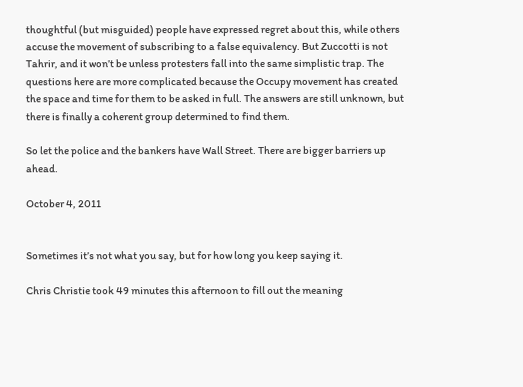thoughtful (but misguided) people have expressed regret about this, while others accuse the movement of subscribing to a false equivalency. But Zuccotti is not Tahrir, and it won’t be unless protesters fall into the same simplistic trap. The questions here are more complicated because the Occupy movement has created the space and time for them to be asked in full. The answers are still unknown, but there is finally a coherent group determined to find them.

So let the police and the bankers have Wall Street. There are bigger barriers up ahead.

October 4, 2011


Sometimes it’s not what you say, but for how long you keep saying it.

Chris Christie took 49 minutes this afternoon to fill out the meaning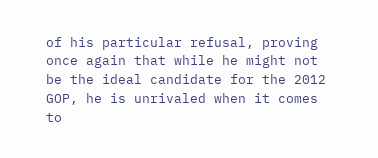of his particular refusal, proving once again that while he might not be the ideal candidate for the 2012 GOP, he is unrivaled when it comes to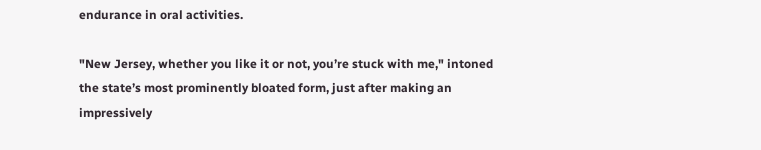endurance in oral activities.

"New Jersey, whether you like it or not, you’re stuck with me," intoned the state’s most prominently bloated form, just after making an impressively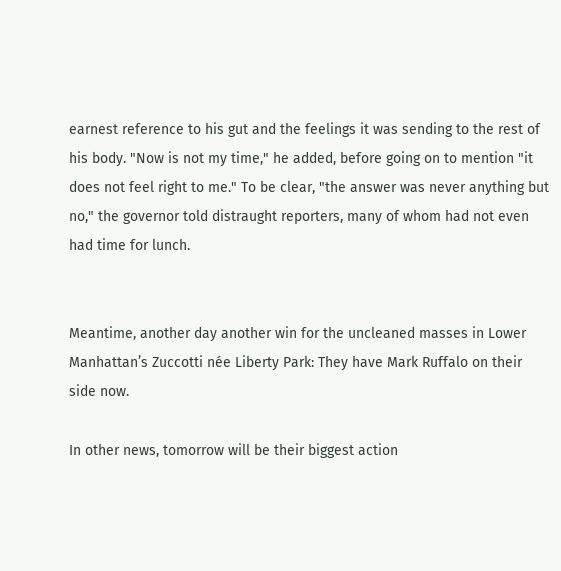earnest reference to his gut and the feelings it was sending to the rest of his body. "Now is not my time," he added, before going on to mention "it does not feel right to me." To be clear, "the answer was never anything but no," the governor told distraught reporters, many of whom had not even had time for lunch.


Meantime, another day another win for the uncleaned masses in Lower Manhattan’s Zuccotti née Liberty Park: They have Mark Ruffalo on their side now.

In other news, tomorrow will be their biggest action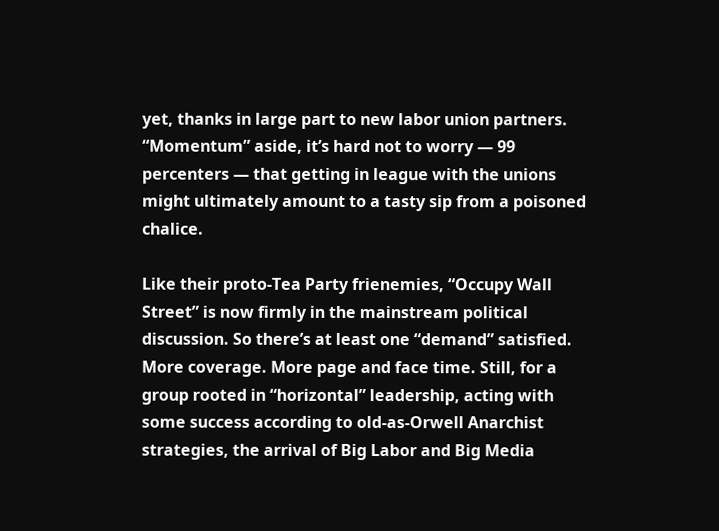yet, thanks in large part to new labor union partners. “Momentum” aside, it’s hard not to worry — 99 percenters — that getting in league with the unions might ultimately amount to a tasty sip from a poisoned chalice.

Like their proto-Tea Party frienemies, “Occupy Wall Street” is now firmly in the mainstream political discussion. So there’s at least one “demand” satisfied. More coverage. More page and face time. Still, for a group rooted in “horizontal” leadership, acting with some success according to old-as-Orwell Anarchist strategies, the arrival of Big Labor and Big Media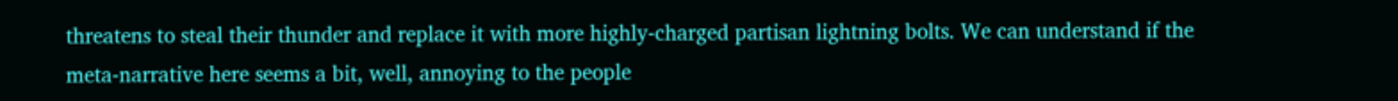threatens to steal their thunder and replace it with more highly-charged partisan lightning bolts. We can understand if the meta-narrative here seems a bit, well, annoying to the people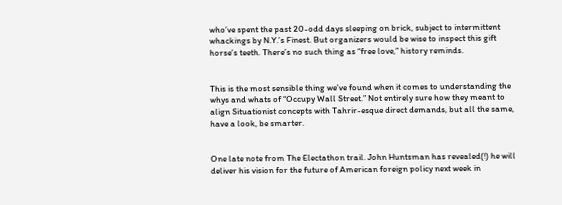who’ve spent the past 20-odd days sleeping on brick, subject to intermittent whackings by N.Y.’s Finest. But organizers would be wise to inspect this gift horse’s teeth. There’s no such thing as “free love,” history reminds.


This is the most sensible thing we’ve found when it comes to understanding the whys and whats of “Occupy Wall Street.” Not entirely sure how they meant to align Situationist concepts with Tahrir-esque direct demands, but all the same, have a look, be smarter.


One late note from The Electathon trail. John Huntsman has revealed(!) he will deliver his vision for the future of American foreign policy next week in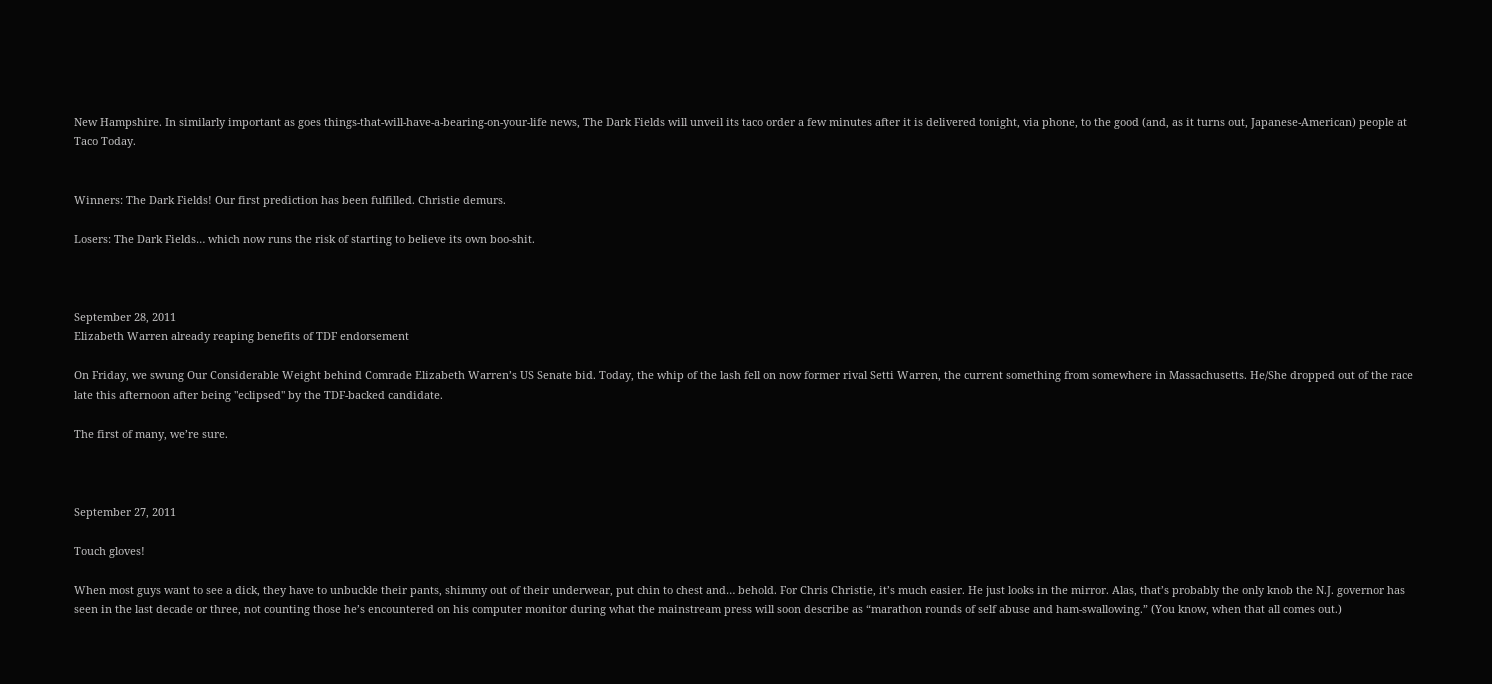New Hampshire. In similarly important as goes things-that-will-have-a-bearing-on-your-life news, The Dark Fields will unveil its taco order a few minutes after it is delivered tonight, via phone, to the good (and, as it turns out, Japanese-American) people at Taco Today.


Winners: The Dark Fields! Our first prediction has been fulfilled. Christie demurs.

Losers: The Dark Fields… which now runs the risk of starting to believe its own boo-shit.



September 28, 2011
Elizabeth Warren already reaping benefits of TDF endorsement

On Friday, we swung Our Considerable Weight behind Comrade Elizabeth Warren’s US Senate bid. Today, the whip of the lash fell on now former rival Setti Warren, the current something from somewhere in Massachusetts. He/She dropped out of the race late this afternoon after being "eclipsed" by the TDF-backed candidate.

The first of many, we’re sure.



September 27, 2011

Touch gloves!

When most guys want to see a dick, they have to unbuckle their pants, shimmy out of their underwear, put chin to chest and… behold. For Chris Christie, it’s much easier. He just looks in the mirror. Alas, that’s probably the only knob the N.J. governor has seen in the last decade or three, not counting those he’s encountered on his computer monitor during what the mainstream press will soon describe as “marathon rounds of self abuse and ham-swallowing.” (You know, when that all comes out.)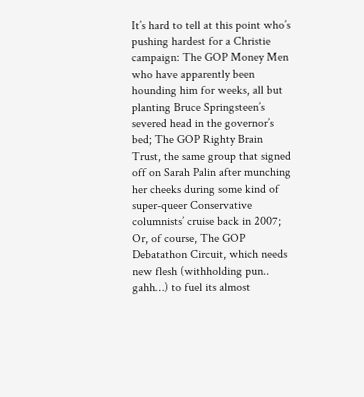It’s hard to tell at this point who’s pushing hardest for a Christie campaign: The GOP Money Men who have apparently been hounding him for weeks, all but planting Bruce Springsteen’s severed head in the governor’s bed; The GOP Righty Brain Trust, the same group that signed off on Sarah Palin after munching her cheeks during some kind of super-queer Conservative columnists’ cruise back in 2007; Or, of course, The GOP Debatathon Circuit, which needs new flesh (withholding pun.. gahh…) to fuel its almost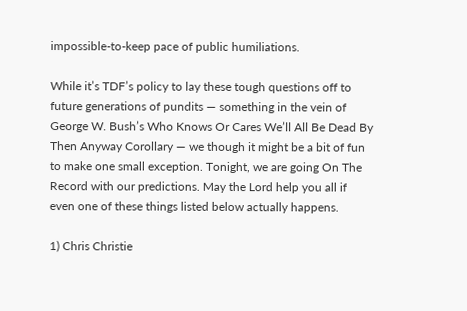impossible-to-keep pace of public humiliations.

While it’s TDF’s policy to lay these tough questions off to future generations of pundits — something in the vein of George W. Bush’s Who Knows Or Cares We’ll All Be Dead By Then Anyway Corollary — we though it might be a bit of fun to make one small exception. Tonight, we are going On The Record with our predictions. May the Lord help you all if even one of these things listed below actually happens.

1) Chris Christie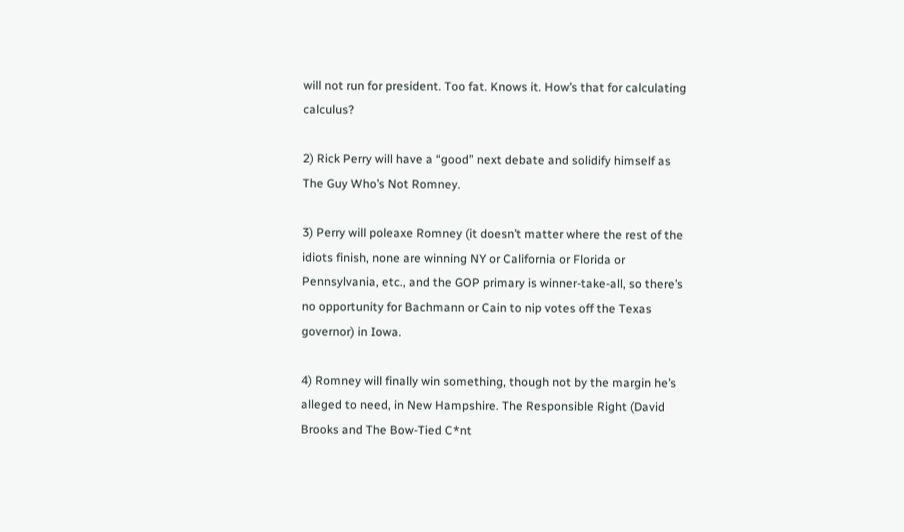will not run for president. Too fat. Knows it. How’s that for calculating calculus?

2) Rick Perry will have a “good” next debate and solidify himself as The Guy Who’s Not Romney.

3) Perry will poleaxe Romney (it doesn’t matter where the rest of the idiots finish, none are winning NY or California or Florida or Pennsylvania, etc., and the GOP primary is winner-take-all, so there’s no opportunity for Bachmann or Cain to nip votes off the Texas governor) in Iowa.

4) Romney will finally win something, though not by the margin he’s alleged to need, in New Hampshire. The Responsible Right (David Brooks and The Bow-Tied C*nt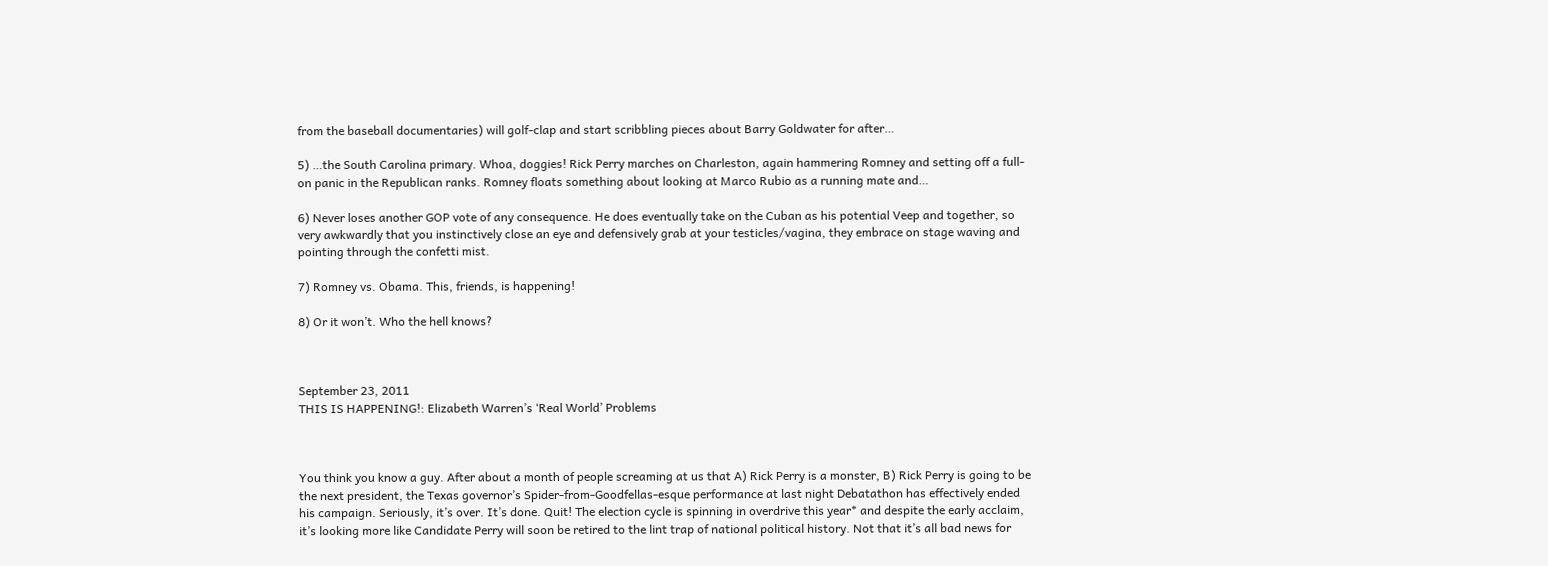from the baseball documentaries) will golf-clap and start scribbling pieces about Barry Goldwater for after…

5) …the South Carolina primary. Whoa, doggies! Rick Perry marches on Charleston, again hammering Romney and setting off a full-on panic in the Republican ranks. Romney floats something about looking at Marco Rubio as a running mate and…

6) Never loses another GOP vote of any consequence. He does eventually take on the Cuban as his potential Veep and together, so very awkwardly that you instinctively close an eye and defensively grab at your testicles/vagina, they embrace on stage waving and pointing through the confetti mist.

7) Romney vs. Obama. This, friends, is happening!

8) Or it won’t. Who the hell knows?



September 23, 2011
THIS IS HAPPENING!: Elizabeth Warren’s ‘Real World’ Problems



You think you know a guy. After about a month of people screaming at us that A) Rick Perry is a monster, B) Rick Perry is going to be the next president, the Texas governor’s Spider-from-Goodfellas-esque performance at last night Debatathon has effectively ended his campaign. Seriously, it’s over. It’s done. Quit! The election cycle is spinning in overdrive this year* and despite the early acclaim, it’s looking more like Candidate Perry will soon be retired to the lint trap of national political history. Not that it’s all bad news for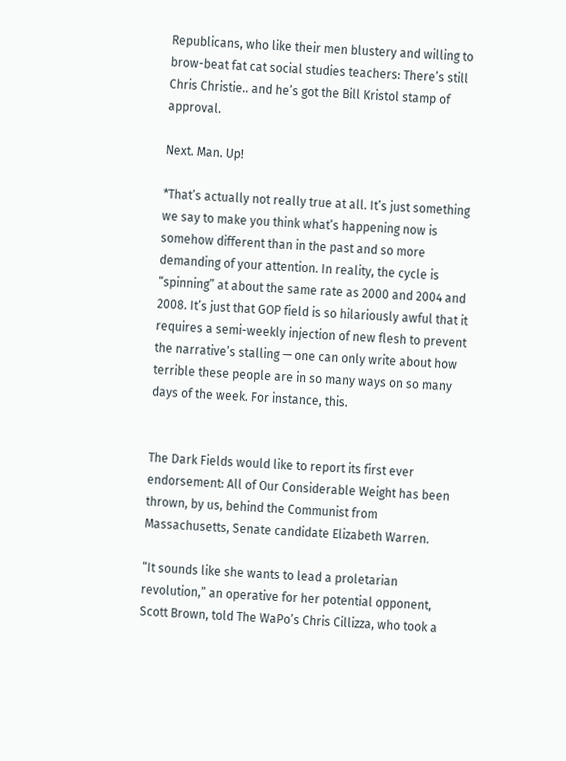Republicans, who like their men blustery and willing to brow-beat fat cat social studies teachers: There’s still Chris Christie.. and he’s got the Bill Kristol stamp of approval.

Next. Man. Up!

*That’s actually not really true at all. It’s just something we say to make you think what’s happening now is somehow different than in the past and so more demanding of your attention. In reality, the cycle is “spinning” at about the same rate as 2000 and 2004 and 2008. It’s just that GOP field is so hilariously awful that it requires a semi-weekly injection of new flesh to prevent the narrative’s stalling — one can only write about how terrible these people are in so many ways on so many days of the week. For instance, this.


The Dark Fields would like to report its first ever endorsement: All of Our Considerable Weight has been thrown, by us, behind the Communist from Massachusetts, Senate candidate Elizabeth Warren.

“It sounds like she wants to lead a proletarian revolution,” an operative for her potential opponent, Scott Brown, told The WaPo’s Chris Cillizza, who took a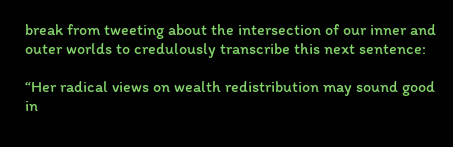break from tweeting about the intersection of our inner and outer worlds to credulously transcribe this next sentence:

“Her radical views on wealth redistribution may sound good in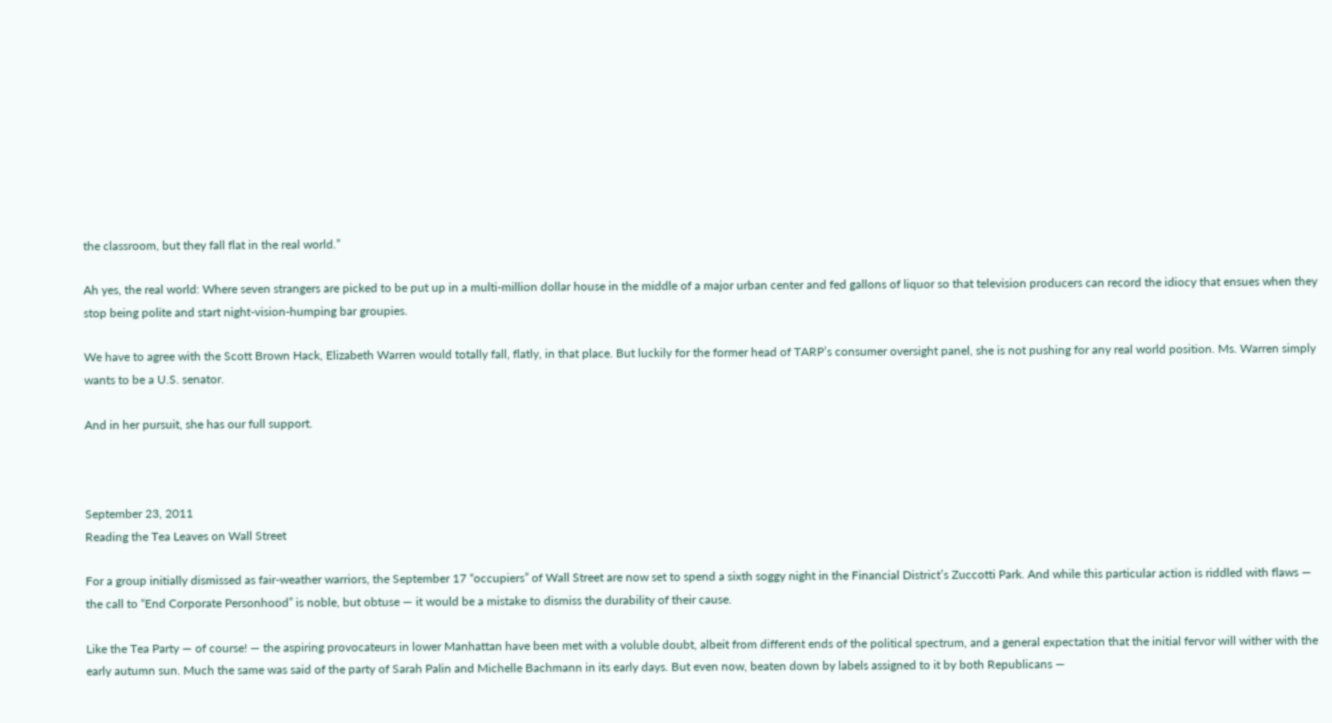the classroom, but they fall flat in the real world.”

Ah yes, the real world: Where seven strangers are picked to be put up in a multi-million dollar house in the middle of a major urban center and fed gallons of liquor so that television producers can record the idiocy that ensues when they stop being polite and start night-vision-humping bar groupies.

We have to agree with the Scott Brown Hack, Elizabeth Warren would totally fall, flatly, in that place. But luckily for the former head of TARP’s consumer oversight panel, she is not pushing for any real world position. Ms. Warren simply wants to be a U.S. senator.

And in her pursuit, she has our full support.



September 23, 2011
Reading the Tea Leaves on Wall Street

For a group initially dismissed as fair-weather warriors, the September 17 “occupiers” of Wall Street are now set to spend a sixth soggy night in the Financial District’s Zuccotti Park. And while this particular action is riddled with flaws — the call to “End Corporate Personhood” is noble, but obtuse — it would be a mistake to dismiss the durability of their cause.

Like the Tea Party — of course! — the aspiring provocateurs in lower Manhattan have been met with a voluble doubt, albeit from different ends of the political spectrum, and a general expectation that the initial fervor will wither with the early autumn sun. Much the same was said of the party of Sarah Palin and Michelle Bachmann in its early days. But even now, beaten down by labels assigned to it by both Republicans —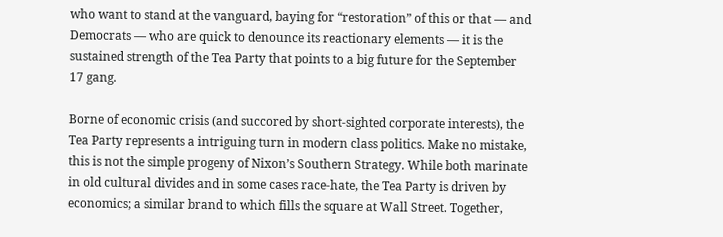who want to stand at the vanguard, baying for “restoration” of this or that — and Democrats — who are quick to denounce its reactionary elements — it is the sustained strength of the Tea Party that points to a big future for the September 17 gang.

Borne of economic crisis (and succored by short-sighted corporate interests), the Tea Party represents a intriguing turn in modern class politics. Make no mistake, this is not the simple progeny of Nixon’s Southern Strategy. While both marinate in old cultural divides and in some cases race-hate, the Tea Party is driven by economics; a similar brand to which fills the square at Wall Street. Together,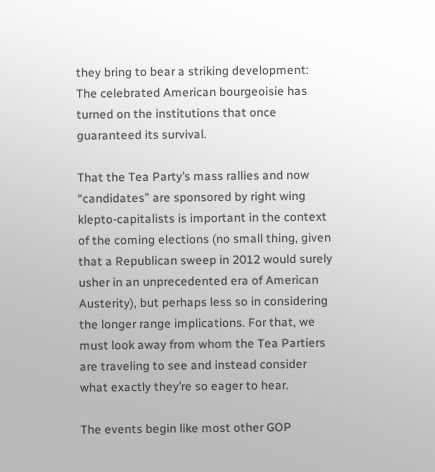they bring to bear a striking development: The celebrated American bourgeoisie has turned on the institutions that once guaranteed its survival.

That the Tea Party’s mass rallies and now “candidates” are sponsored by right wing klepto-capitalists is important in the context of the coming elections (no small thing, given that a Republican sweep in 2012 would surely usher in an unprecedented era of American Austerity), but perhaps less so in considering the longer range implications. For that, we must look away from whom the Tea Partiers are traveling to see and instead consider what exactly they’re so eager to hear.

The events begin like most other GOP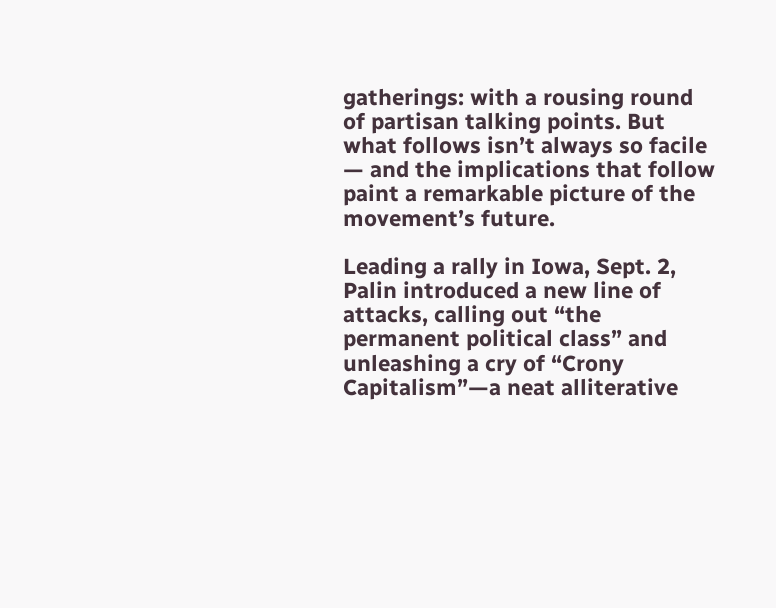gatherings: with a rousing round of partisan talking points. But what follows isn’t always so facile — and the implications that follow paint a remarkable picture of the movement’s future.

Leading a rally in Iowa, Sept. 2, Palin introduced a new line of attacks, calling out “the permanent political class” and unleashing a cry of “Crony Capitalism”—a neat alliterative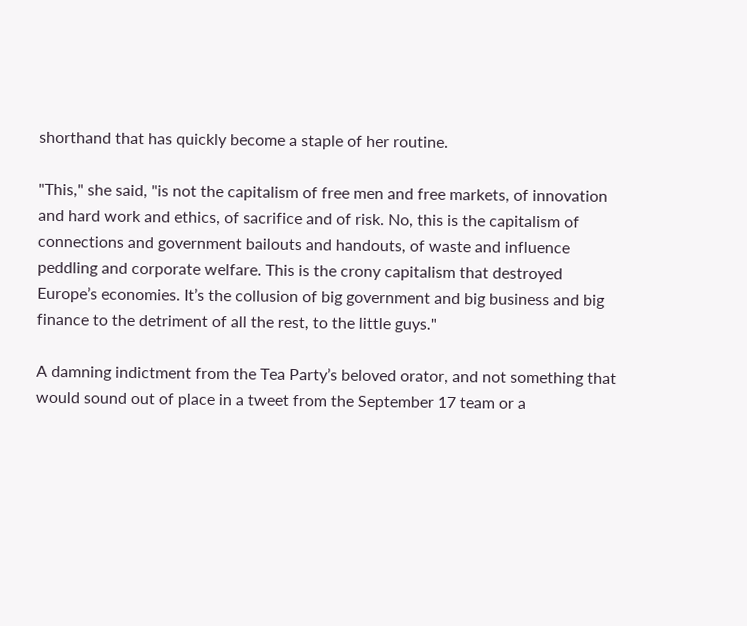shorthand that has quickly become a staple of her routine.

"This," she said, "is not the capitalism of free men and free markets, of innovation and hard work and ethics, of sacrifice and of risk. No, this is the capitalism of connections and government bailouts and handouts, of waste and influence peddling and corporate welfare. This is the crony capitalism that destroyed Europe’s economies. It’s the collusion of big government and big business and big finance to the detriment of all the rest, to the little guys."

A damning indictment from the Tea Party’s beloved orator, and not something that would sound out of place in a tweet from the September 17 team or a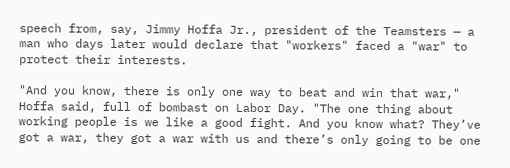speech from, say, Jimmy Hoffa Jr., president of the Teamsters — a man who days later would declare that "workers" faced a "war" to protect their interests.

"And you know, there is only one way to beat and win that war," Hoffa said, full of bombast on Labor Day. "The one thing about working people is we like a good fight. And you know what? They’ve got a war, they got a war with us and there’s only going to be one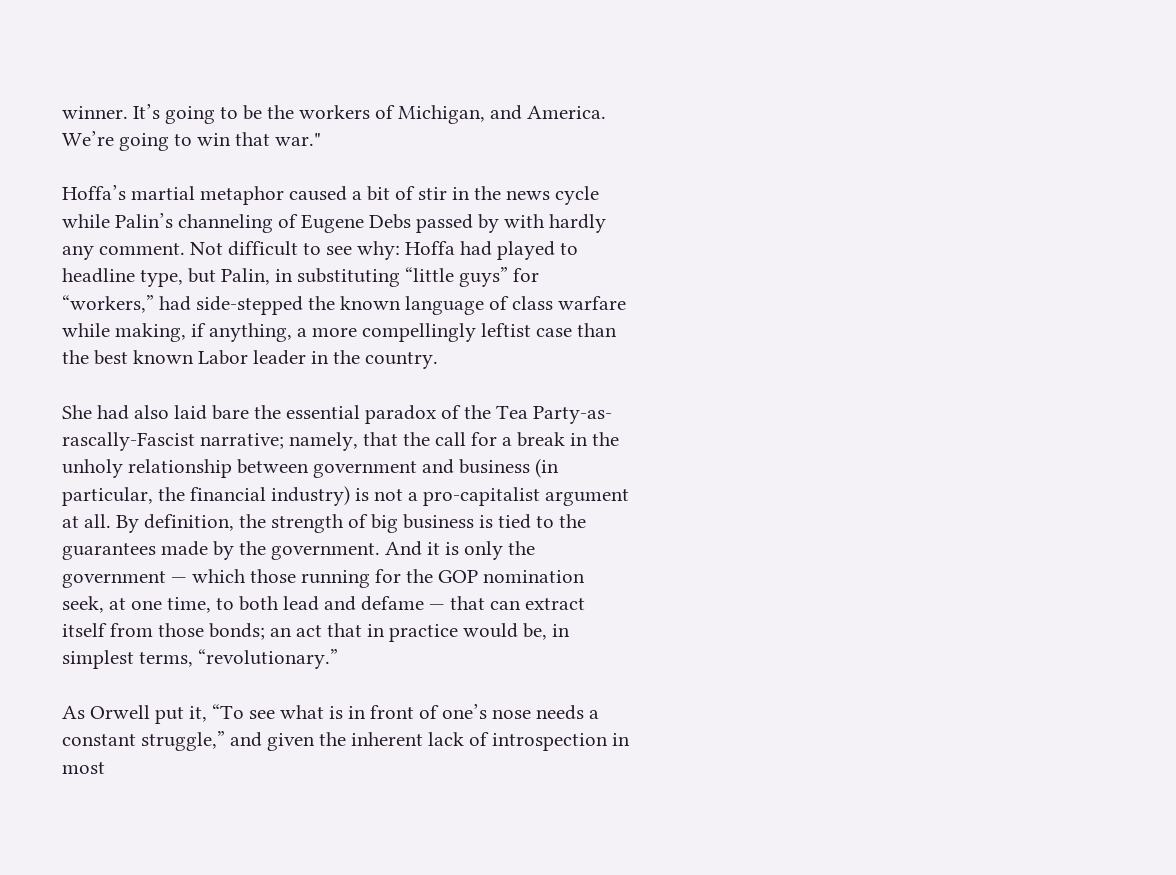winner. It’s going to be the workers of Michigan, and America. We’re going to win that war."

Hoffa’s martial metaphor caused a bit of stir in the news cycle while Palin’s channeling of Eugene Debs passed by with hardly any comment. Not difficult to see why: Hoffa had played to headline type, but Palin, in substituting “little guys” for “workers,” had side-stepped the known language of class warfare while making, if anything, a more compellingly leftist case than the best known Labor leader in the country.

She had also laid bare the essential paradox of the Tea Party-as-rascally-Fascist narrative; namely, that the call for a break in the unholy relationship between government and business (in particular, the financial industry) is not a pro-capitalist argument at all. By definition, the strength of big business is tied to the guarantees made by the government. And it is only the government — which those running for the GOP nomination seek, at one time, to both lead and defame — that can extract itself from those bonds; an act that in practice would be, in simplest terms, “revolutionary.”

As Orwell put it, “To see what is in front of one’s nose needs a constant struggle,” and given the inherent lack of introspection in most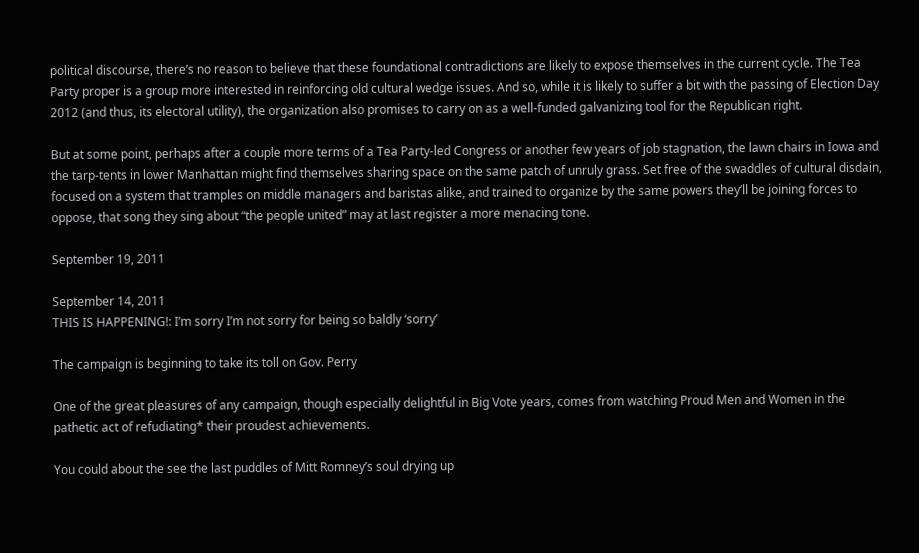political discourse, there’s no reason to believe that these foundational contradictions are likely to expose themselves in the current cycle. The Tea Party proper is a group more interested in reinforcing old cultural wedge issues. And so, while it is likely to suffer a bit with the passing of Election Day 2012 (and thus, its electoral utility), the organization also promises to carry on as a well-funded galvanizing tool for the Republican right.

But at some point, perhaps after a couple more terms of a Tea Party-led Congress or another few years of job stagnation, the lawn chairs in Iowa and the tarp-tents in lower Manhattan might find themselves sharing space on the same patch of unruly grass. Set free of the swaddles of cultural disdain, focused on a system that tramples on middle managers and baristas alike, and trained to organize by the same powers they’ll be joining forces to oppose, that song they sing about “the people united” may at last register a more menacing tone.

September 19, 2011

September 14, 2011
THIS IS HAPPENING!: I’m sorry I’m not sorry for being so baldly ‘sorry’

The campaign is beginning to take its toll on Gov. Perry

One of the great pleasures of any campaign, though especially delightful in Big Vote years, comes from watching Proud Men and Women in the pathetic act of refudiating* their proudest achievements.

You could about the see the last puddles of Mitt Romney’s soul drying up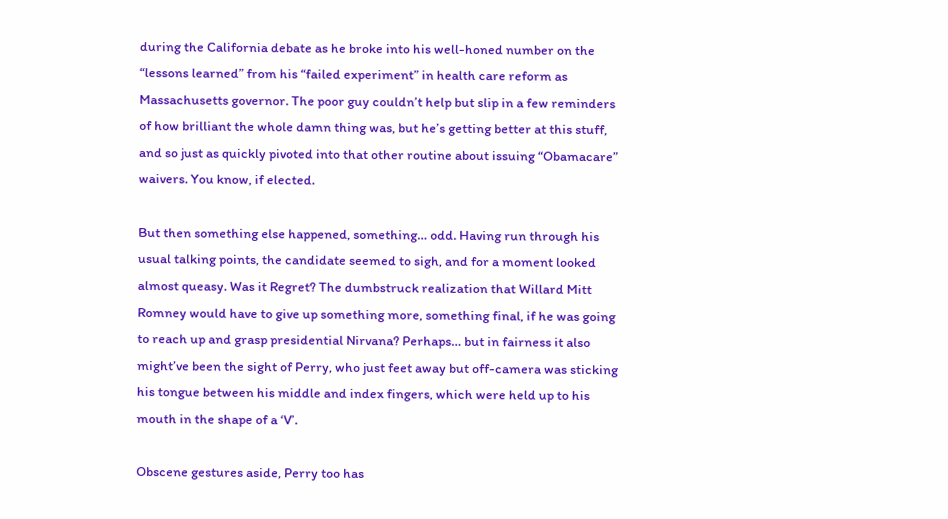during the California debate as he broke into his well-honed number on the “lessons learned” from his “failed experiment” in health care reform as Massachusetts governor. The poor guy couldn’t help but slip in a few reminders of how brilliant the whole damn thing was, but he’s getting better at this stuff, and so just as quickly pivoted into that other routine about issuing “Obamacare” waivers. You know, if elected.

But then something else happened, something… odd. Having run through his usual talking points, the candidate seemed to sigh, and for a moment looked almost queasy. Was it Regret? The dumbstruck realization that Willard Mitt Romney would have to give up something more, something final, if he was going to reach up and grasp presidential Nirvana? Perhaps… but in fairness it also might’ve been the sight of Perry, who just feet away but off-camera was sticking his tongue between his middle and index fingers, which were held up to his mouth in the shape of a ‘V’.

Obscene gestures aside, Perry too has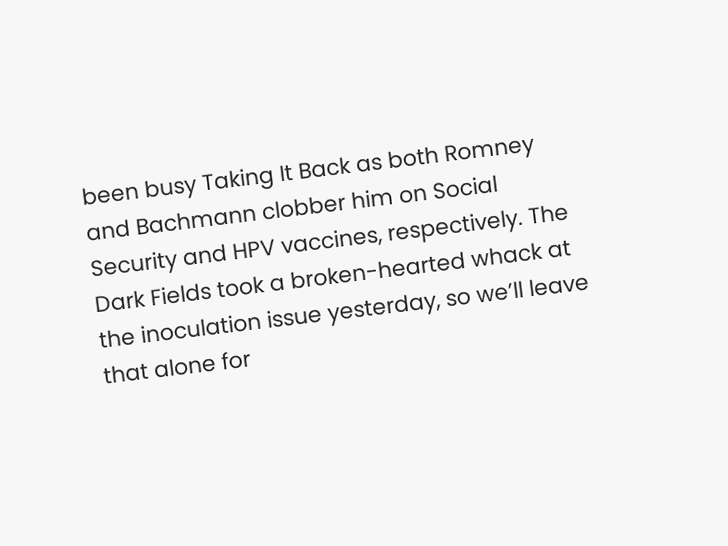been busy Taking It Back as both Romney and Bachmann clobber him on Social Security and HPV vaccines, respectively. The Dark Fields took a broken-hearted whack at the inoculation issue yesterday, so we’ll leave that alone for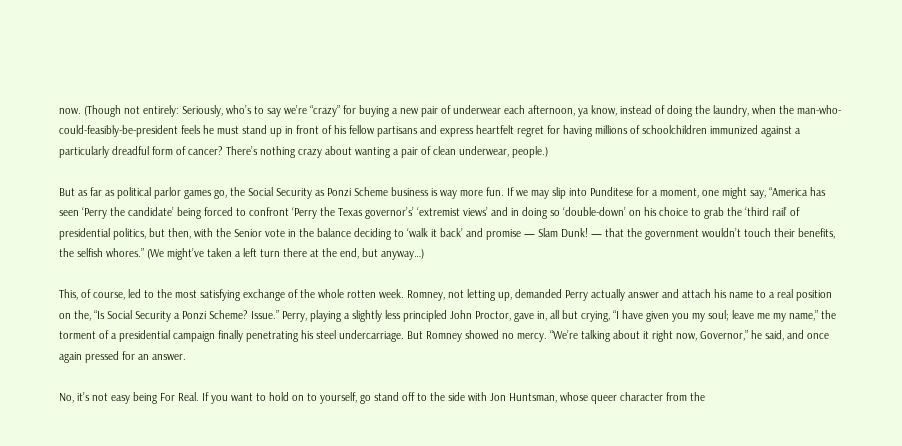now. (Though not entirely: Seriously, who’s to say we’re “crazy” for buying a new pair of underwear each afternoon, ya know, instead of doing the laundry, when the man-who-could-feasibly-be-president feels he must stand up in front of his fellow partisans and express heartfelt regret for having millions of schoolchildren immunized against a particularly dreadful form of cancer? There’s nothing crazy about wanting a pair of clean underwear, people.)

But as far as political parlor games go, the Social Security as Ponzi Scheme business is way more fun. If we may slip into Punditese for a moment, one might say, “America has seen ‘Perry the candidate’ being forced to confront ‘Perry the Texas governor’s’ ‘extremist views’ and in doing so ‘double-down’ on his choice to grab the ‘third rail’ of presidential politics, but then, with the Senior vote in the balance deciding to ‘walk it back’ and promise — Slam Dunk! — that the government wouldn’t touch their benefits, the selfish whores.” (We might’ve taken a left turn there at the end, but anyway…)

This, of course, led to the most satisfying exchange of the whole rotten week. Romney, not letting up, demanded Perry actually answer and attach his name to a real position on the, “Is Social Security a Ponzi Scheme? Issue.” Perry, playing a slightly less principled John Proctor, gave in, all but crying, “I have given you my soul; leave me my name,” the torment of a presidential campaign finally penetrating his steel undercarriage. But Romney showed no mercy. “We’re talking about it right now, Governor,” he said, and once again pressed for an answer.

No, it’s not easy being For Real. If you want to hold on to yourself, go stand off to the side with Jon Huntsman, whose queer character from the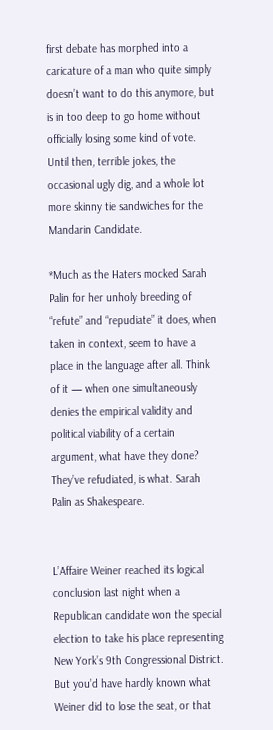first debate has morphed into a caricature of a man who quite simply doesn’t want to do this anymore, but is in too deep to go home without officially losing some kind of vote. Until then, terrible jokes, the occasional ugly dig, and a whole lot more skinny tie sandwiches for the Mandarin Candidate.

*Much as the Haters mocked Sarah Palin for her unholy breeding of “refute” and “repudiate” it does, when taken in context, seem to have a place in the language after all. Think of it — when one simultaneously denies the empirical validity and political viability of a certain argument, what have they done? They’ve refudiated, is what. Sarah Palin as Shakespeare.


L’Affaire Weiner reached its logical conclusion last night when a Republican candidate won the special election to take his place representing New York’s 9th Congressional District. But you’d have hardly known what Weiner did to lose the seat, or that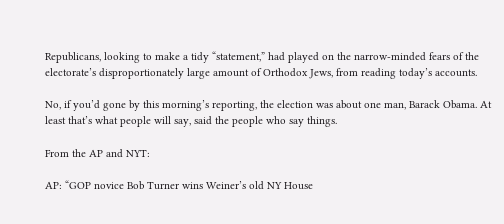Republicans, looking to make a tidy “statement,” had played on the narrow-minded fears of the electorate’s disproportionately large amount of Orthodox Jews, from reading today’s accounts.

No, if you’d gone by this morning’s reporting, the election was about one man, Barack Obama. At least that’s what people will say, said the people who say things.

From the AP and NYT:

AP: “GOP novice Bob Turner wins Weiner’s old NY House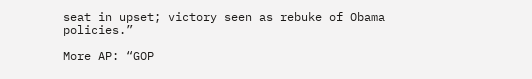seat in upset; victory seen as rebuke of Obama policies.”

More AP: “GOP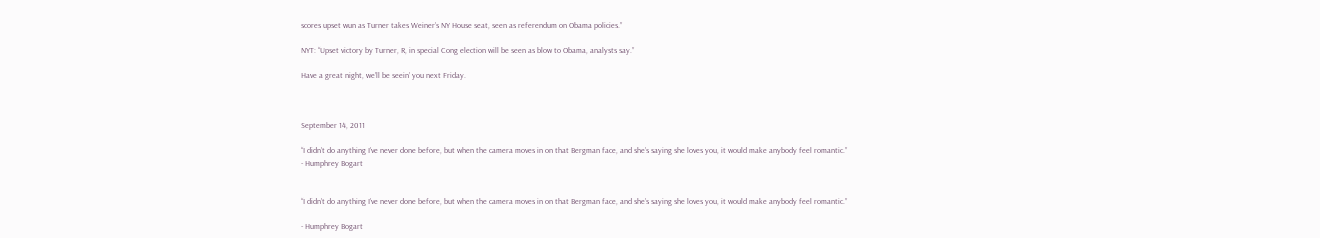scores upset wun as Turner takes Weiner’s NY House seat, seen as referendum on Obama policies.”

NYT: “Upset victory by Turner, R, in special Cong election will be seen as blow to Obama, analysts say.”

Have a great night, we’ll be seein’ you next Friday.



September 14, 2011

“I didn’t do anything I’ve never done before, but when the camera moves in on that Bergman face, and she’s saying she loves you, it would make anybody feel romantic.”
- Humphrey Bogart


“I didn’t do anything I’ve never done before, but when the camera moves in on that Bergman face, and she’s saying she loves you, it would make anybody feel romantic.”

- Humphrey Bogart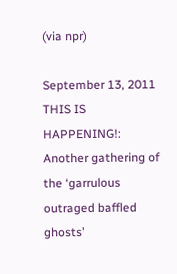(via npr)

September 13, 2011
THIS IS HAPPENING!: Another gathering of the ‘garrulous outraged baffled ghosts’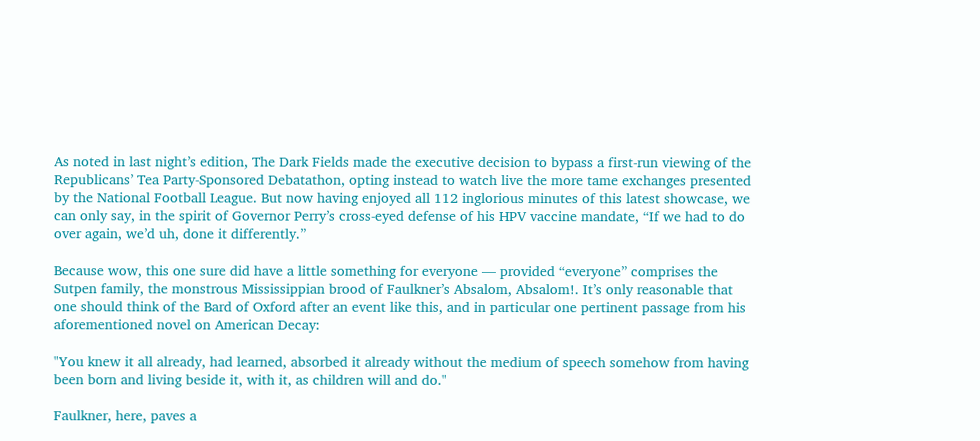As noted in last night’s edition, The Dark Fields made the executive decision to bypass a first-run viewing of the Republicans’ Tea Party-Sponsored Debatathon, opting instead to watch live the more tame exchanges presented by the National Football League. But now having enjoyed all 112 inglorious minutes of this latest showcase, we can only say, in the spirit of Governor Perry’s cross-eyed defense of his HPV vaccine mandate, “If we had to do over again, we’d uh, done it differently.”

Because wow, this one sure did have a little something for everyone — provided “everyone” comprises the Sutpen family, the monstrous Mississippian brood of Faulkner’s Absalom, Absalom!. It’s only reasonable that one should think of the Bard of Oxford after an event like this, and in particular one pertinent passage from his aforementioned novel on American Decay:

"You knew it all already, had learned, absorbed it already without the medium of speech somehow from having been born and living beside it, with it, as children will and do."

Faulkner, here, paves a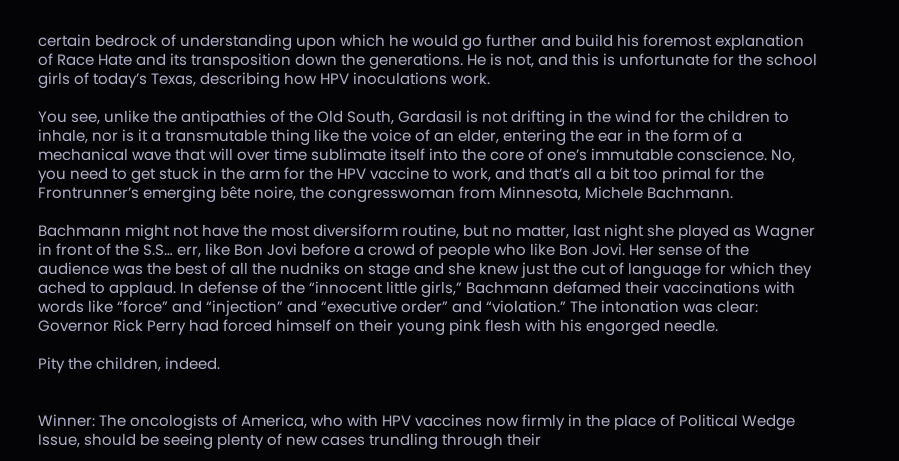certain bedrock of understanding upon which he would go further and build his foremost explanation of Race Hate and its transposition down the generations. He is not, and this is unfortunate for the school girls of today’s Texas, describing how HPV inoculations work.

You see, unlike the antipathies of the Old South, Gardasil is not drifting in the wind for the children to inhale, nor is it a transmutable thing like the voice of an elder, entering the ear in the form of a mechanical wave that will over time sublimate itself into the core of one’s immutable conscience. No, you need to get stuck in the arm for the HPV vaccine to work, and that’s all a bit too primal for the Frontrunner’s emerging bête noire, the congresswoman from Minnesota, Michele Bachmann.

Bachmann might not have the most diversiform routine, but no matter, last night she played as Wagner in front of the S.S… err, like Bon Jovi before a crowd of people who like Bon Jovi. Her sense of the audience was the best of all the nudniks on stage and she knew just the cut of language for which they ached to applaud. In defense of the “innocent little girls,” Bachmann defamed their vaccinations with words like “force” and “injection” and “executive order” and “violation.” The intonation was clear: Governor Rick Perry had forced himself on their young pink flesh with his engorged needle.

Pity the children, indeed.


Winner: The oncologists of America, who with HPV vaccines now firmly in the place of Political Wedge Issue, should be seeing plenty of new cases trundling through their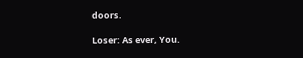doors.

Loser: As ever, You.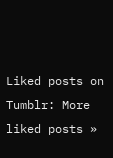Liked posts on Tumblr: More liked posts »